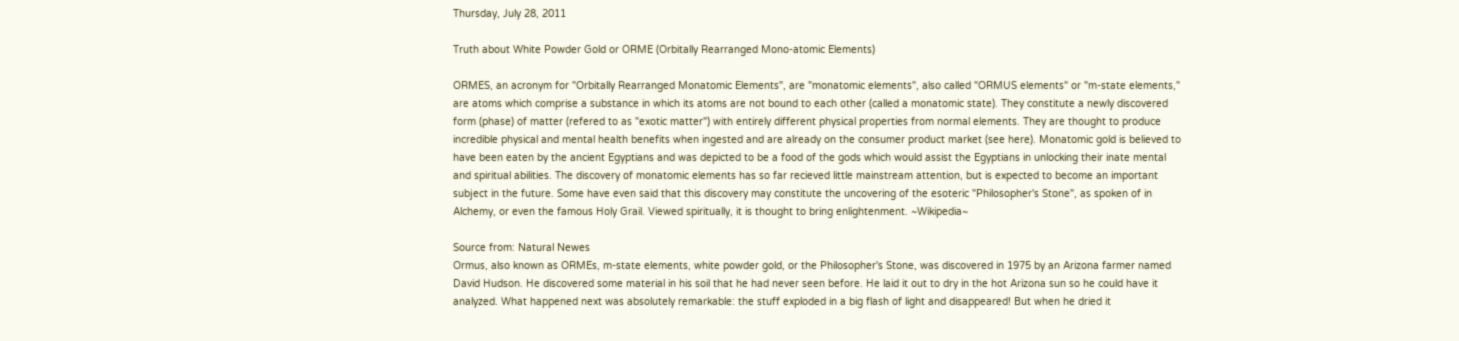Thursday, July 28, 2011

Truth about White Powder Gold or ORME (Orbitally Rearranged Mono-atomic Elements)

ORMES, an acronym for "Orbitally Rearranged Monatomic Elements", are "monatomic elements", also called "ORMUS elements" or "m-state elements," are atoms which comprise a substance in which its atoms are not bound to each other (called a monatomic state). They constitute a newly discovered form (phase) of matter (refered to as "exotic matter") with entirely different physical properties from normal elements. They are thought to produce incredible physical and mental health benefits when ingested and are already on the consumer product market (see here). Monatomic gold is believed to have been eaten by the ancient Egyptians and was depicted to be a food of the gods which would assist the Egyptians in unlocking their inate mental and spiritual abilities. The discovery of monatomic elements has so far recieved little mainstream attention, but is expected to become an important subject in the future. Some have even said that this discovery may constitute the uncovering of the esoteric "Philosopher's Stone", as spoken of in Alchemy, or even the famous Holy Grail. Viewed spiritually, it is thought to bring enlightenment. ~Wikipedia~

Source from: Natural Newes
Ormus, also known as ORMEs, m-state elements, white powder gold, or the Philosopher's Stone, was discovered in 1975 by an Arizona farmer named David Hudson. He discovered some material in his soil that he had never seen before. He laid it out to dry in the hot Arizona sun so he could have it analyzed. What happened next was absolutely remarkable: the stuff exploded in a big flash of light and disappeared! But when he dried it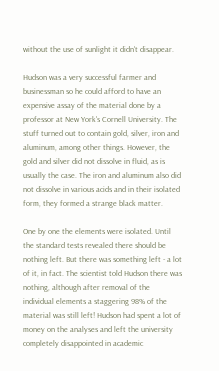without the use of sunlight it didn't disappear.

Hudson was a very successful farmer and businessman so he could afford to have an expensive assay of the material done by a professor at New York's Cornell University. The stuff turned out to contain gold, silver, iron and aluminum, among other things. However, the gold and silver did not dissolve in fluid, as is usually the case. The iron and aluminum also did not dissolve in various acids and in their isolated form, they formed a strange black matter.

One by one the elements were isolated. Until the standard tests revealed there should be nothing left. But there was something left - a lot of it, in fact. The scientist told Hudson there was nothing, although after removal of the individual elements a staggering 98% of the material was still left! Hudson had spent a lot of money on the analyses and left the university completely disappointed in academic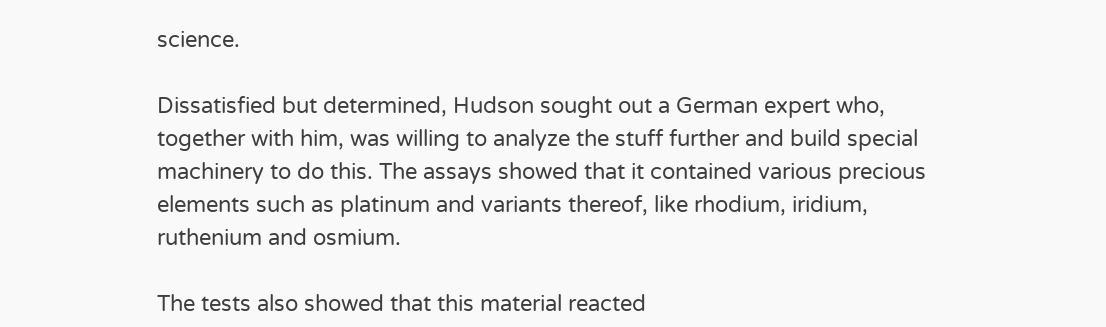science.

Dissatisfied but determined, Hudson sought out a German expert who, together with him, was willing to analyze the stuff further and build special machinery to do this. The assays showed that it contained various precious elements such as platinum and variants thereof, like rhodium, iridium, ruthenium and osmium.

The tests also showed that this material reacted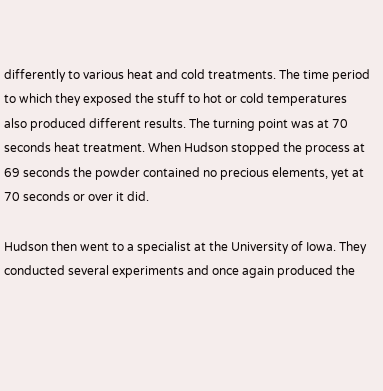differently to various heat and cold treatments. The time period to which they exposed the stuff to hot or cold temperatures also produced different results. The turning point was at 70 seconds heat treatment. When Hudson stopped the process at 69 seconds the powder contained no precious elements, yet at 70 seconds or over it did.

Hudson then went to a specialist at the University of Iowa. They conducted several experiments and once again produced the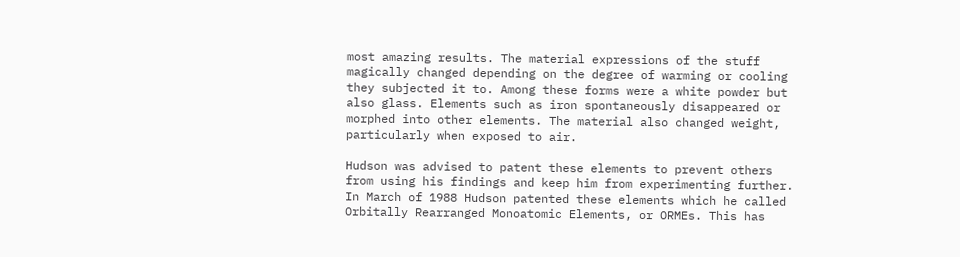most amazing results. The material expressions of the stuff magically changed depending on the degree of warming or cooling they subjected it to. Among these forms were a white powder but also glass. Elements such as iron spontaneously disappeared or morphed into other elements. The material also changed weight, particularly when exposed to air.

Hudson was advised to patent these elements to prevent others from using his findings and keep him from experimenting further. In March of 1988 Hudson patented these elements which he called Orbitally Rearranged Monoatomic Elements, or ORMEs. This has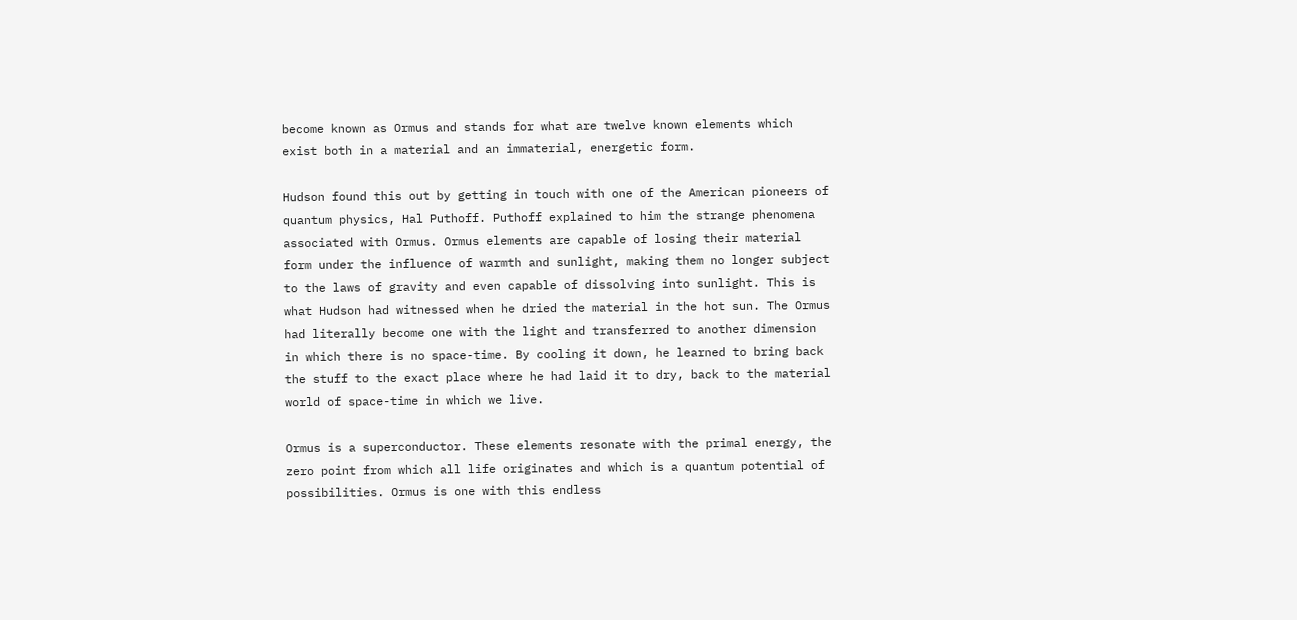become known as Ormus and stands for what are twelve known elements which exist both in a material and an immaterial, energetic form.

Hudson found this out by getting in touch with one of the American pioneers of quantum physics, Hal Puthoff. Puthoff explained to him the strange phenomena associated with Ormus. Ormus elements are capable of losing their material form under the influence of warmth and sunlight, making them no longer subject to the laws of gravity and even capable of dissolving into sunlight. This is what Hudson had witnessed when he dried the material in the hot sun. The Ormus had literally become one with the light and transferred to another dimension in which there is no space-time. By cooling it down, he learned to bring back the stuff to the exact place where he had laid it to dry, back to the material world of space-time in which we live.

Ormus is a superconductor. These elements resonate with the primal energy, the zero point from which all life originates and which is a quantum potential of possibilities. Ormus is one with this endless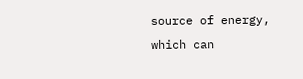source of energy, which can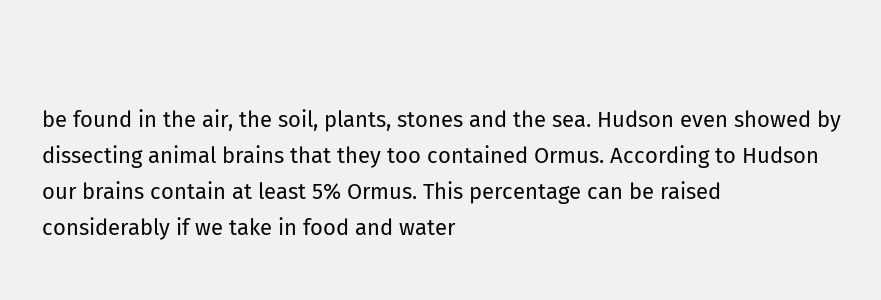be found in the air, the soil, plants, stones and the sea. Hudson even showed by dissecting animal brains that they too contained Ormus. According to Hudson our brains contain at least 5% Ormus. This percentage can be raised considerably if we take in food and water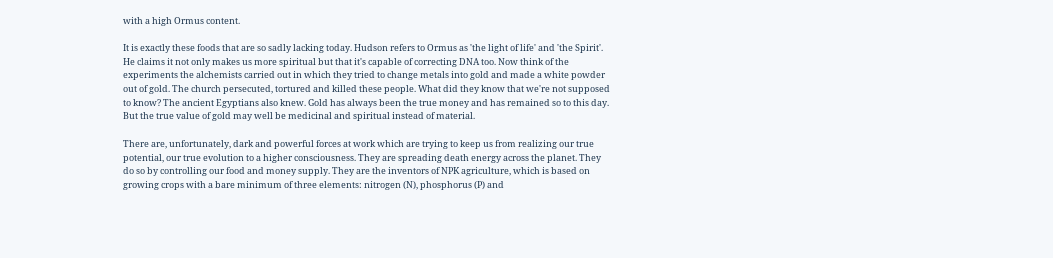with a high Ormus content.

It is exactly these foods that are so sadly lacking today. Hudson refers to Ormus as 'the light of life' and 'the Spirit'. He claims it not only makes us more spiritual but that it's capable of correcting DNA too. Now think of the experiments the alchemists carried out in which they tried to change metals into gold and made a white powder out of gold. The church persecuted, tortured and killed these people. What did they know that we're not supposed to know? The ancient Egyptians also knew. Gold has always been the true money and has remained so to this day. But the true value of gold may well be medicinal and spiritual instead of material.

There are, unfortunately, dark and powerful forces at work which are trying to keep us from realizing our true potential, our true evolution to a higher consciousness. They are spreading death energy across the planet. They do so by controlling our food and money supply. They are the inventors of NPK agriculture, which is based on growing crops with a bare minimum of three elements: nitrogen (N), phosphorus (P) and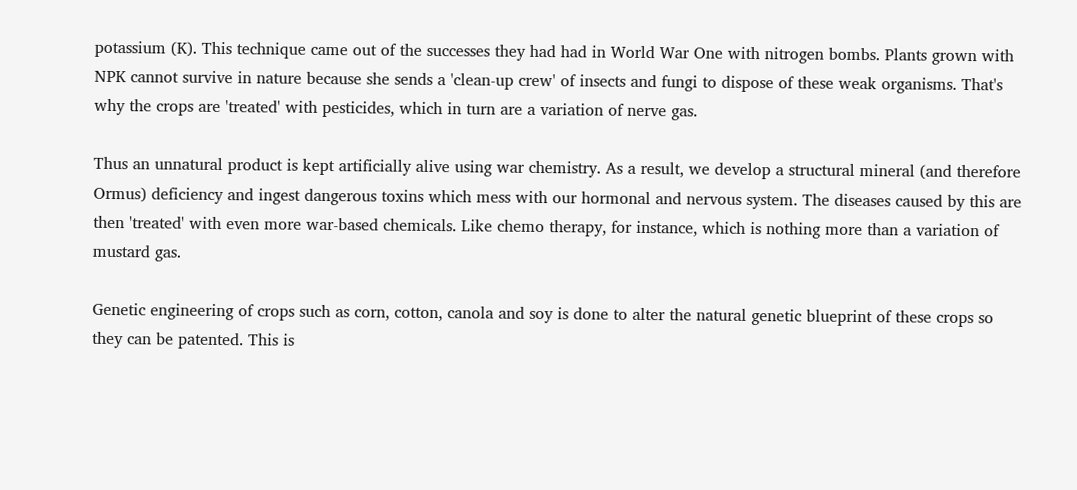potassium (K). This technique came out of the successes they had had in World War One with nitrogen bombs. Plants grown with NPK cannot survive in nature because she sends a 'clean-up crew' of insects and fungi to dispose of these weak organisms. That's why the crops are 'treated' with pesticides, which in turn are a variation of nerve gas.

Thus an unnatural product is kept artificially alive using war chemistry. As a result, we develop a structural mineral (and therefore Ormus) deficiency and ingest dangerous toxins which mess with our hormonal and nervous system. The diseases caused by this are then 'treated' with even more war-based chemicals. Like chemo therapy, for instance, which is nothing more than a variation of mustard gas.

Genetic engineering of crops such as corn, cotton, canola and soy is done to alter the natural genetic blueprint of these crops so they can be patented. This is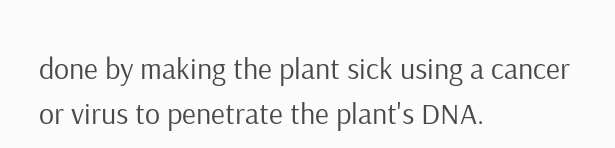done by making the plant sick using a cancer or virus to penetrate the plant's DNA.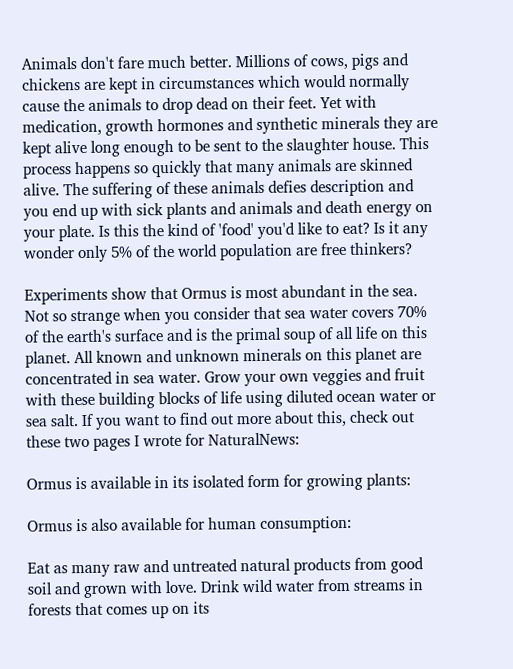Animals don't fare much better. Millions of cows, pigs and chickens are kept in circumstances which would normally cause the animals to drop dead on their feet. Yet with medication, growth hormones and synthetic minerals they are kept alive long enough to be sent to the slaughter house. This process happens so quickly that many animals are skinned alive. The suffering of these animals defies description and you end up with sick plants and animals and death energy on your plate. Is this the kind of 'food' you'd like to eat? Is it any wonder only 5% of the world population are free thinkers?

Experiments show that Ormus is most abundant in the sea. Not so strange when you consider that sea water covers 70% of the earth's surface and is the primal soup of all life on this planet. All known and unknown minerals on this planet are concentrated in sea water. Grow your own veggies and fruit with these building blocks of life using diluted ocean water or sea salt. If you want to find out more about this, check out these two pages I wrote for NaturalNews:

Ormus is available in its isolated form for growing plants:

Ormus is also available for human consumption:

Eat as many raw and untreated natural products from good soil and grown with love. Drink wild water from streams in forests that comes up on its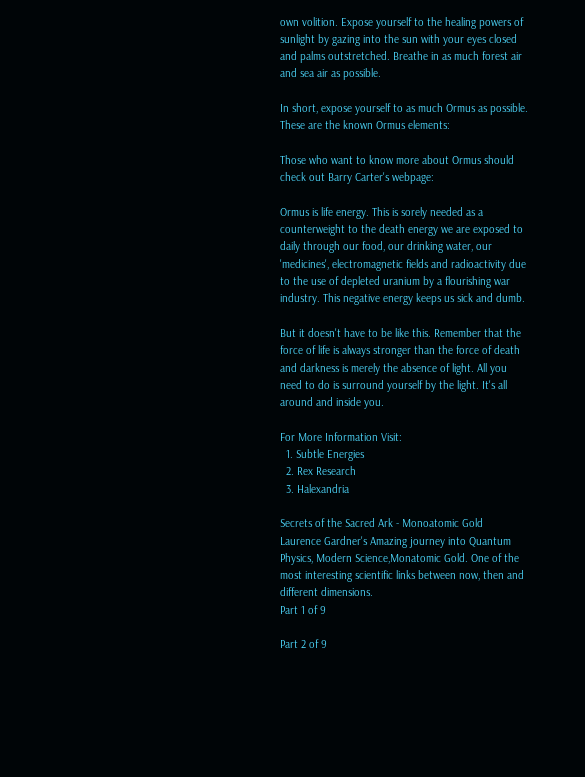own volition. Expose yourself to the healing powers of sunlight by gazing into the sun with your eyes closed and palms outstretched. Breathe in as much forest air and sea air as possible.

In short, expose yourself to as much Ormus as possible. These are the known Ormus elements:

Those who want to know more about Ormus should check out Barry Carter's webpage:

Ormus is life energy. This is sorely needed as a counterweight to the death energy we are exposed to daily through our food, our drinking water, our 'medicines', electromagnetic fields and radioactivity due to the use of depleted uranium by a flourishing war industry. This negative energy keeps us sick and dumb.

But it doesn't have to be like this. Remember that the force of life is always stronger than the force of death and darkness is merely the absence of light. All you need to do is surround yourself by the light. It's all around and inside you.

For More Information Visit:
  1. Subtle Energies
  2. Rex Research
  3. Halexandria

Secrets of the Sacred Ark - Monoatomic Gold
Laurence Gardner's Amazing journey into Quantum Physics, Modern Science,Monatomic Gold. One of the most interesting scientific links between now, then and different dimensions.
Part 1 of 9

Part 2 of 9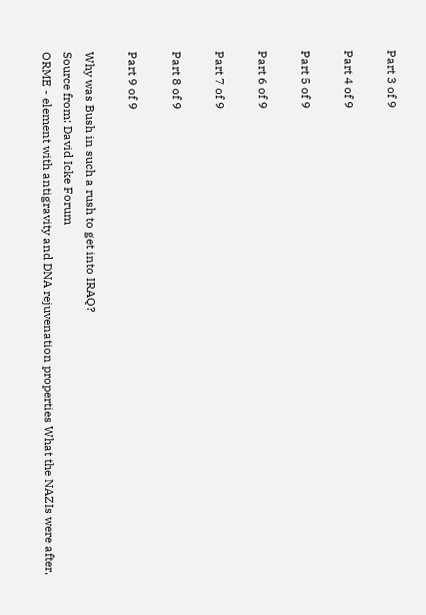Part 3 of 9

Part 4 of 9

Part 5 of 9

Part 6 of 9

Part 7 of 9

Part 8 of 9

Part 9 of 9

Why was Bush in such a rush to get into IRAQ?
Source from: David Icke Forum
ORME - element with antigravity and DNA rejuvenation properties What the NAZIs were after,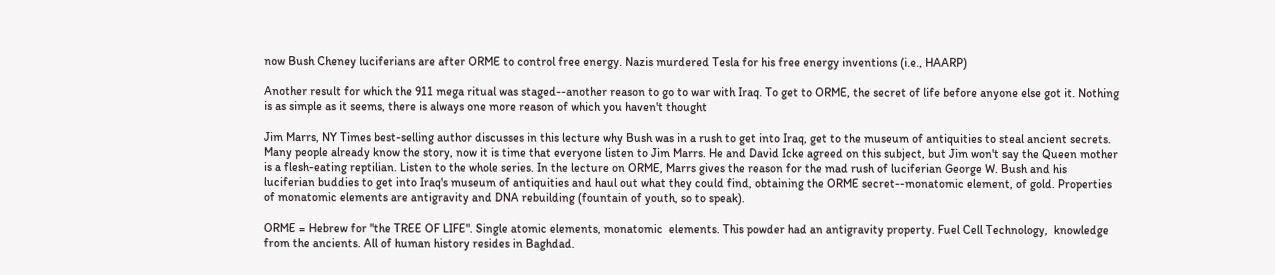now Bush Cheney luciferians are after ORME to control free energy. Nazis murdered Tesla for his free energy inventions (i.e., HAARP)

Another result for which the 911 mega ritual was staged--another reason to go to war with Iraq. To get to ORME, the secret of life before anyone else got it. Nothing is as simple as it seems, there is always one more reason of which you haven't thought

Jim Marrs, NY Times best-selling author discusses in this lecture why Bush was in a rush to get into Iraq, get to the museum of antiquities to steal ancient secrets. Many people already know the story, now it is time that everyone listen to Jim Marrs. He and David Icke agreed on this subject, but Jim won't say the Queen mother is a flesh-eating reptilian. Listen to the whole series. In the lecture on ORME, Marrs gives the reason for the mad rush of luciferian George W. Bush and his luciferian buddies to get into Iraq's museum of antiquities and haul out what they could find, obtaining the ORME secret--monatomic element, of gold. Properties of monatomic elements are antigravity and DNA rebuilding (fountain of youth, so to speak).

ORME = Hebrew for "the TREE OF LIFE". Single atomic elements, monatomic  elements. This powder had an antigravity property. Fuel Cell Technology,  knowledge from the ancients. All of human history resides in Baghdad.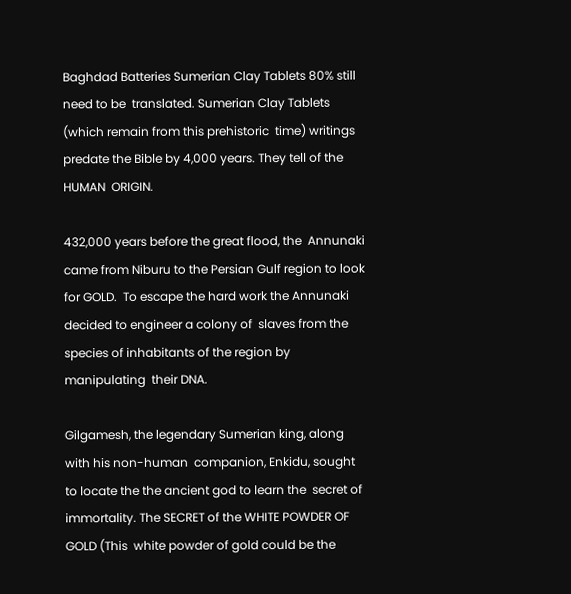Baghdad Batteries Sumerian Clay Tablets 80% still need to be  translated. Sumerian Clay Tablets (which remain from this prehistoric  time) writings predate the Bible by 4,000 years. They tell of the HUMAN  ORIGIN.

432,000 years before the great flood, the  Annunaki came from Niburu to the Persian Gulf region to look for GOLD.  To escape the hard work the Annunaki decided to engineer a colony of  slaves from the species of inhabitants of the region by manipulating  their DNA.

Gilgamesh, the legendary Sumerian king, along with his non-human  companion, Enkidu, sought to locate the the ancient god to learn the  secret of immortality. The SECRET of the WHITE POWDER OF GOLD (This  white powder of gold could be the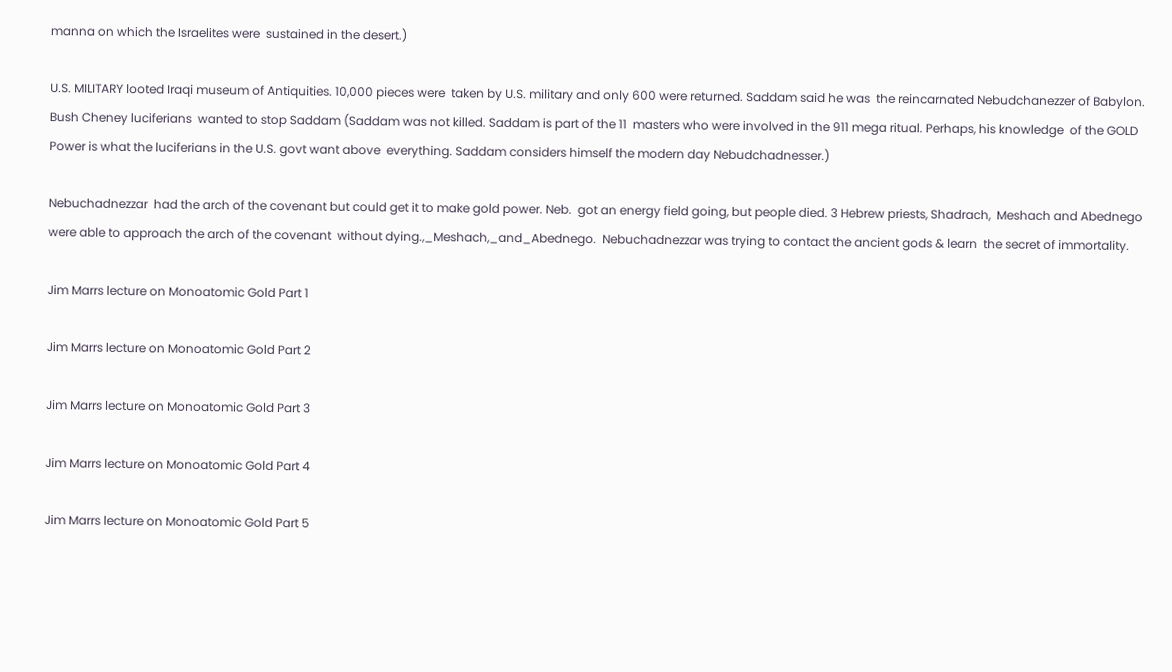manna on which the Israelites were  sustained in the desert.)

U.S. MILITARY looted Iraqi museum of Antiquities. 10,000 pieces were  taken by U.S. military and only 600 were returned. Saddam said he was  the reincarnated Nebudchanezzer of Babylon. Bush Cheney luciferians  wanted to stop Saddam (Saddam was not killed. Saddam is part of the 11  masters who were involved in the 911 mega ritual. Perhaps, his knowledge  of the GOLD Power is what the luciferians in the U.S. govt want above  everything. Saddam considers himself the modern day Nebudchadnesser.)

Nebuchadnezzar  had the arch of the covenant but could get it to make gold power. Neb.  got an energy field going, but people died. 3 Hebrew priests, Shadrach,  Meshach and Abednego were able to approach the arch of the covenant  without dying.,_Meshach,_and_Abednego.  Nebuchadnezzar was trying to contact the ancient gods & learn  the secret of immortality.

Jim Marrs lecture on Monoatomic Gold Part 1

Jim Marrs lecture on Monoatomic Gold Part 2

Jim Marrs lecture on Monoatomic Gold Part 3

Jim Marrs lecture on Monoatomic Gold Part 4

Jim Marrs lecture on Monoatomic Gold Part 5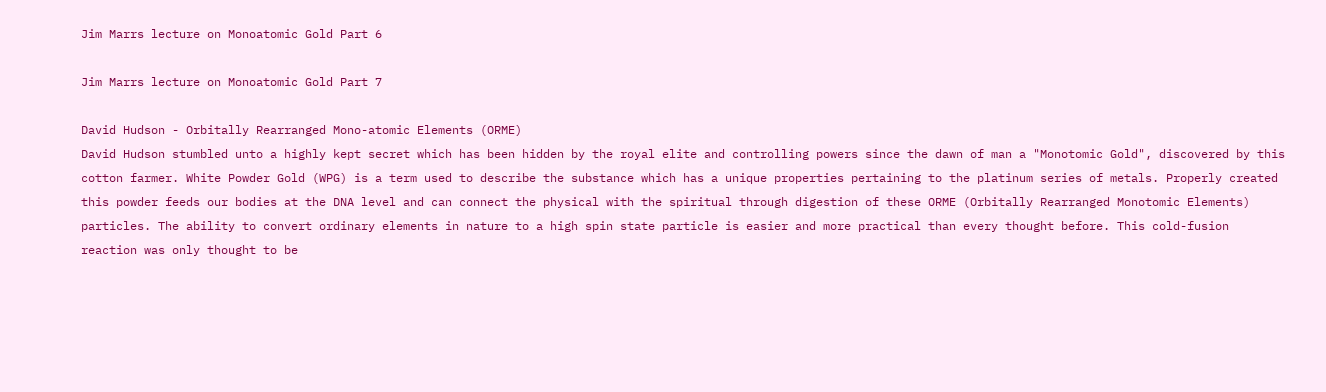Jim Marrs lecture on Monoatomic Gold Part 6

Jim Marrs lecture on Monoatomic Gold Part 7

David Hudson - Orbitally Rearranged Mono-atomic Elements (ORME)
David Hudson stumbled unto a highly kept secret which has been hidden by the royal elite and controlling powers since the dawn of man a "Monotomic Gold", discovered by this cotton farmer. White Powder Gold (WPG) is a term used to describe the substance which has a unique properties pertaining to the platinum series of metals. Properly created this powder feeds our bodies at the DNA level and can connect the physical with the spiritual through digestion of these ORME (Orbitally Rearranged Monotomic Elements) particles. The ability to convert ordinary elements in nature to a high spin state particle is easier and more practical than every thought before. This cold-fusion reaction was only thought to be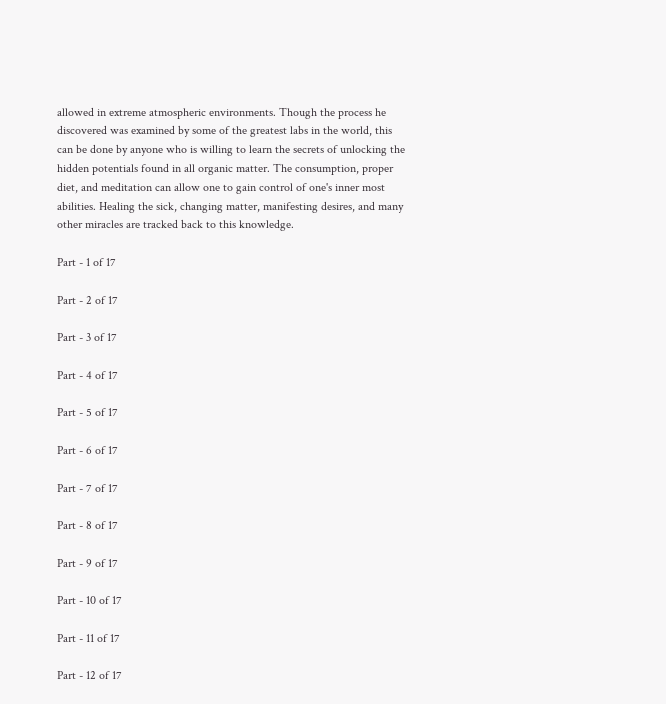allowed in extreme atmospheric environments. Though the process he discovered was examined by some of the greatest labs in the world, this can be done by anyone who is willing to learn the secrets of unlocking the hidden potentials found in all organic matter. The consumption, proper diet, and meditation can allow one to gain control of one's inner most abilities. Healing the sick, changing matter, manifesting desires, and many other miracles are tracked back to this knowledge.

Part - 1 of 17

Part - 2 of 17

Part - 3 of 17

Part - 4 of 17

Part - 5 of 17

Part - 6 of 17

Part - 7 of 17

Part - 8 of 17

Part - 9 of 17

Part - 10 of 17

Part - 11 of 17

Part - 12 of 17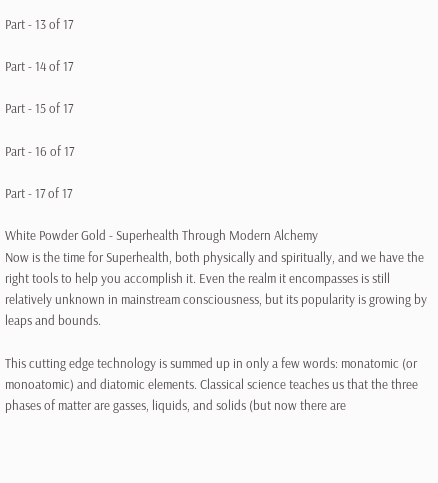Part - 13 of 17

Part - 14 of 17

Part - 15 of 17

Part - 16 of 17

Part - 17 of 17

White Powder Gold - Superhealth Through Modern Alchemy
Now is the time for Superhealth, both physically and spiritually, and we have the right tools to help you accomplish it. Even the realm it encompasses is still relatively unknown in mainstream consciousness, but its popularity is growing by leaps and bounds.

This cutting edge technology is summed up in only a few words: monatomic (or monoatomic) and diatomic elements. Classical science teaches us that the three phases of matter are gasses, liquids, and solids (but now there are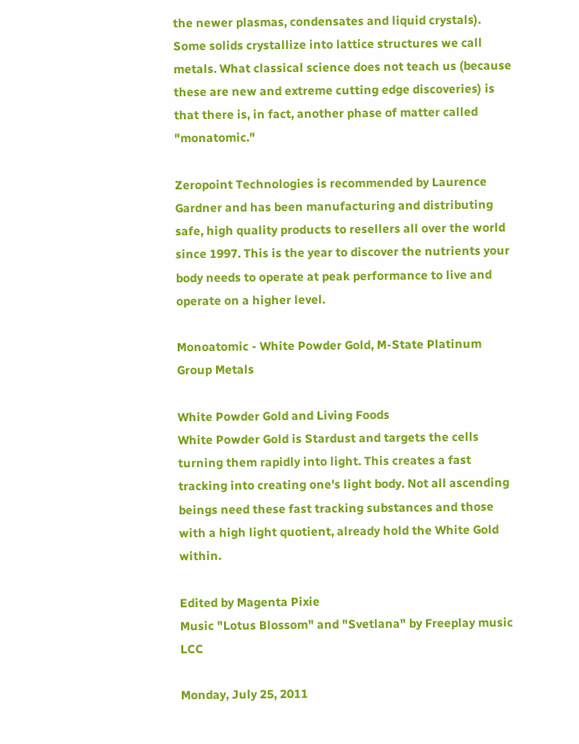the newer plasmas, condensates and liquid crystals). Some solids crystallize into lattice structures we call metals. What classical science does not teach us (because these are new and extreme cutting edge discoveries) is that there is, in fact, another phase of matter called "monatomic."

Zeropoint Technologies is recommended by Laurence Gardner and has been manufacturing and distributing safe, high quality products to resellers all over the world since 1997. This is the year to discover the nutrients your body needs to operate at peak performance to live and operate on a higher level.

Monoatomic - White Powder Gold, M-State Platinum Group Metals

White Powder Gold and Living Foods
White Powder Gold is Stardust and targets the cells turning them rapidly into light. This creates a fast tracking into creating one's light body. Not all ascending beings need these fast tracking substances and those with a high light quotient, already hold the White Gold within.

Edited by Magenta Pixie
Music "Lotus Blossom" and "Svetlana" by Freeplay music LCC

Monday, July 25, 2011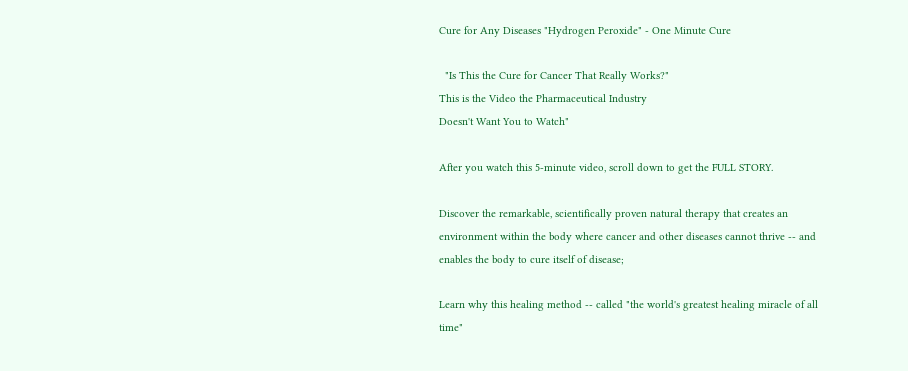Cure for Any Diseases "Hydrogen Peroxide" - One Minute Cure

  "Is This the Cure for Cancer That Really Works?"
This is the Video the Pharmaceutical Industry
Doesn't Want You to Watch"

After you watch this 5-minute video, scroll down to get the FULL STORY.

Discover the remarkable, scientifically proven natural therapy that creates an environment within the body where cancer and other diseases cannot thrive -- and enables the body to cure itself of disease;

Learn why this healing method -- called "the world's greatest healing miracle of all time"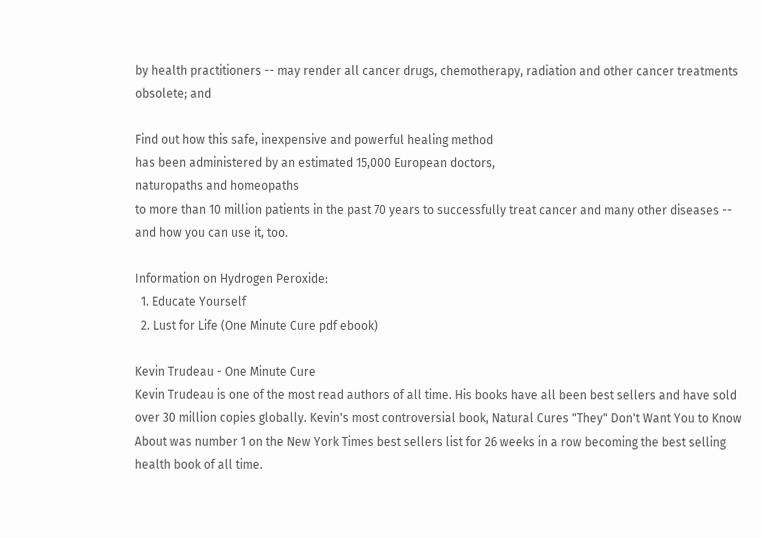by health practitioners -- may render all cancer drugs, chemotherapy, radiation and other cancer treatments obsolete; and

Find out how this safe, inexpensive and powerful healing method
has been administered by an estimated 15,000 European doctors,
naturopaths and homeopaths
to more than 10 million patients in the past 70 years to successfully treat cancer and many other diseases -- and how you can use it, too.

Information on Hydrogen Peroxide:
  1. Educate Yourself
  2. Lust for Life (One Minute Cure pdf ebook)

Kevin Trudeau - One Minute Cure
Kevin Trudeau is one of the most read authors of all time. His books have all been best sellers and have sold over 30 million copies globally. Kevin's most controversial book, Natural Cures "They" Don't Want You to Know About was number 1 on the New York Times best sellers list for 26 weeks in a row becoming the best selling health book of all time.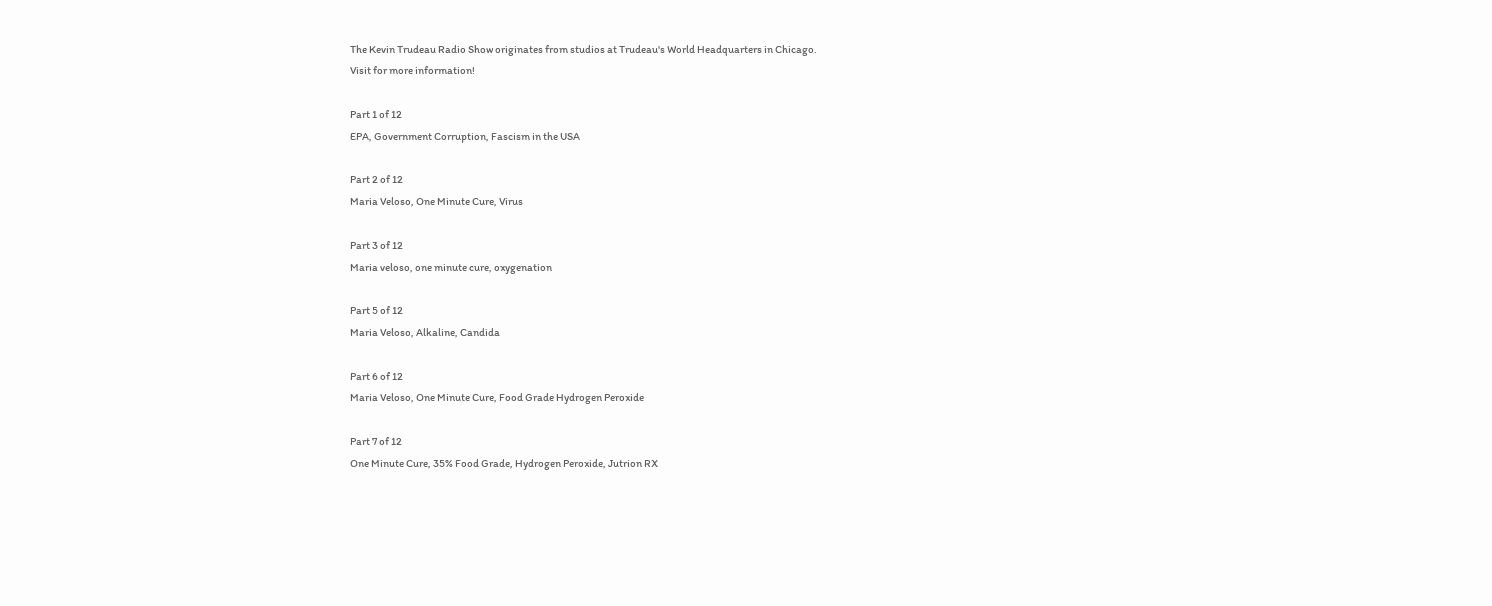The Kevin Trudeau Radio Show originates from studios at Trudeau's World Headquarters in Chicago.
Visit for more information!

Part 1 of 12
EPA, Government Corruption, Fascism in the USA

Part 2 of 12
Maria Veloso, One Minute Cure, Virus

Part 3 of 12
Maria veloso, one minute cure, oxygenation

Part 5 of 12
Maria Veloso, Alkaline, Candida

Part 6 of 12
Maria Veloso, One Minute Cure, Food Grade Hydrogen Peroxide

Part 7 of 12
One Minute Cure, 35% Food Grade, Hydrogen Peroxide, Jutrion RX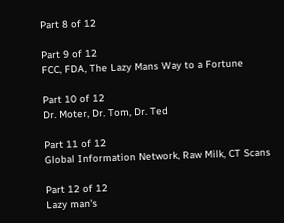Part 8 of 12

Part 9 of 12
FCC, FDA, The Lazy Mans Way to a Fortune

Part 10 of 12
Dr. Moter, Dr. Tom, Dr. Ted

Part 11 of 12
Global Information Network, Raw Milk, CT Scans

Part 12 of 12
Lazy man's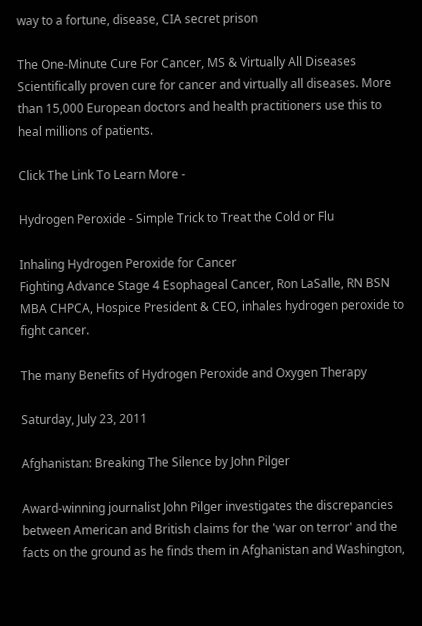way to a fortune, disease, CIA secret prison

The One-Minute Cure For Cancer, MS & Virtually All Diseases
Scientifically proven cure for cancer and virtually all diseases. More than 15,000 European doctors and health practitioners use this to heal millions of patients.

Click The Link To Learn More -

Hydrogen Peroxide - Simple Trick to Treat the Cold or Flu

Inhaling Hydrogen Peroxide for Cancer
Fighting Advance Stage 4 Esophageal Cancer, Ron LaSalle, RN BSN MBA CHPCA, Hospice President & CEO, inhales hydrogen peroxide to fight cancer.

The many Benefits of Hydrogen Peroxide and Oxygen Therapy

Saturday, July 23, 2011

Afghanistan: Breaking The Silence by John Pilger

Award-winning journalist John Pilger investigates the discrepancies between American and British claims for the 'war on terror' and the facts on the ground as he finds them in Afghanistan and Washington,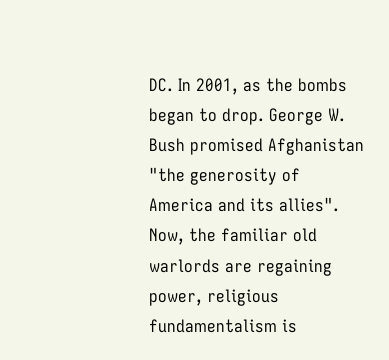DC. In 2001, as the bombs began to drop. George W. Bush promised Afghanistan "the generosity of America and its allies". Now, the familiar old warlords are regaining power, religious fundamentalism is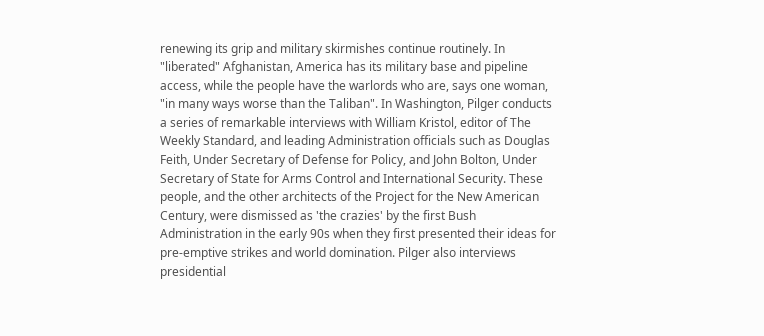renewing its grip and military skirmishes continue routinely. In "liberated" Afghanistan, America has its military base and pipeline access, while the people have the warlords who are, says one woman, "in many ways worse than the Taliban". In Washington, Pilger conducts a series of remarkable interviews with William Kristol, editor of The Weekly Standard, and leading Administration officials such as Douglas Feith, Under Secretary of Defense for Policy, and John Bolton, Under Secretary of State for Arms Control and International Security. These people, and the other architects of the Project for the New American Century, were dismissed as 'the crazies' by the first Bush Administration in the early 90s when they first presented their ideas for pre-emptive strikes and world domination. Pilger also interviews presidential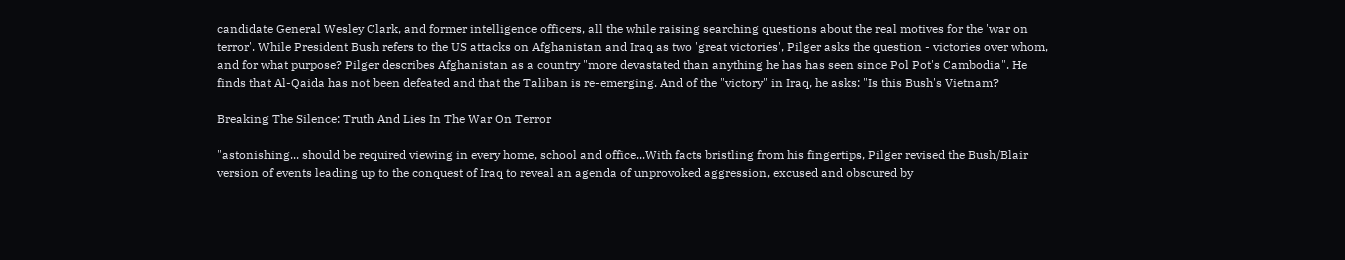candidate General Wesley Clark, and former intelligence officers, all the while raising searching questions about the real motives for the 'war on terror'. While President Bush refers to the US attacks on Afghanistan and Iraq as two 'great victories', Pilger asks the question - victories over whom, and for what purpose? Pilger describes Afghanistan as a country "more devastated than anything he has has seen since Pol Pot's Cambodia". He finds that Al-Qaida has not been defeated and that the Taliban is re-emerging. And of the "victory" in Iraq, he asks: "Is this Bush's Vietnam?

Breaking The Silence: Truth And Lies In The War On Terror

"astonishing... should be required viewing in every home, school and office...With facts bristling from his fingertips, Pilger revised the Bush/Blair version of events leading up to the conquest of Iraq to reveal an agenda of unprovoked aggression, excused and obscured by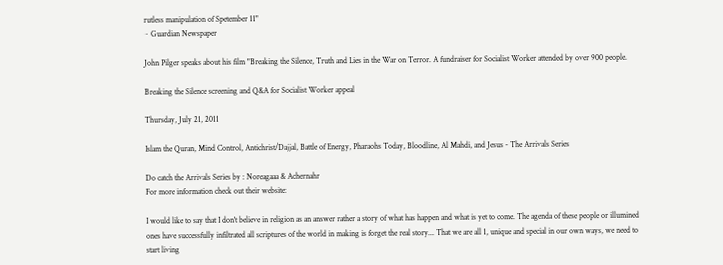rutless manipulation of Spetember 11"
~ Guardian Newspaper

John Pilger speaks about his film "Breaking the Silence, Truth and Lies in the War on Terror. A fundraiser for Socialist Worker attended by over 900 people.

Breaking the Silence screening and Q&A for Socialist Worker appeal

Thursday, July 21, 2011

Islam the Quran, Mind Control, Antichrist/Dajjal, Battle of Energy, Pharaohs Today, Bloodline, Al Mahdi, and Jesus - The Arrivals Series

Do catch the Arrivals Series by : Noreagaaa & Achernahr
For more information check out their website:

I would like to say that I don't believe in religion as an answer rather a story of what has happen and what is yet to come. The agenda of these people or illumined ones have successfully infiltrated all scriptures of the world in making is forget the real story... That we are all 1, unique and special in our own ways, we need to start living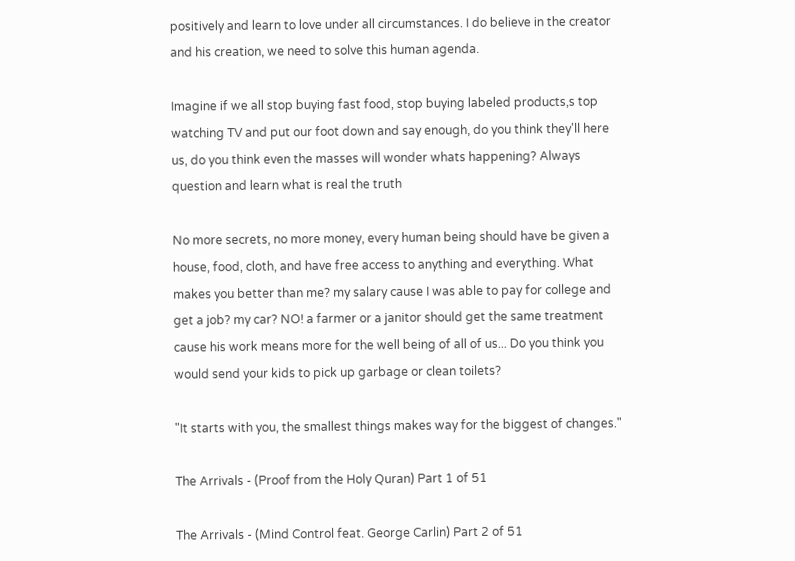positively and learn to love under all circumstances. I do believe in the creator and his creation, we need to solve this human agenda.

Imagine if we all stop buying fast food, stop buying labeled products,s top watching TV and put our foot down and say enough, do you think they'll here us, do you think even the masses will wonder whats happening? Always question and learn what is real the truth

No more secrets, no more money, every human being should have be given a house, food, cloth, and have free access to anything and everything. What makes you better than me? my salary cause I was able to pay for college and get a job? my car? NO! a farmer or a janitor should get the same treatment cause his work means more for the well being of all of us... Do you think you would send your kids to pick up garbage or clean toilets?

"It starts with you, the smallest things makes way for the biggest of changes."

The Arrivals - (Proof from the Holy Quran) Part 1 of 51

The Arrivals - (Mind Control feat. George Carlin) Part 2 of 51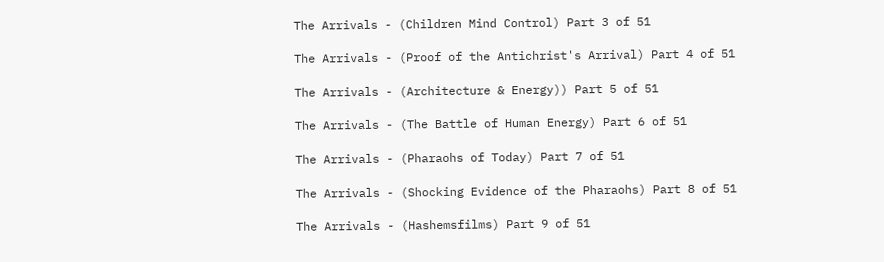The Arrivals - (Children Mind Control) Part 3 of 51

The Arrivals - (Proof of the Antichrist's Arrival) Part 4 of 51

The Arrivals - (Architecture & Energy)) Part 5 of 51

The Arrivals - (The Battle of Human Energy) Part 6 of 51

The Arrivals - (Pharaohs of Today) Part 7 of 51

The Arrivals - (Shocking Evidence of the Pharaohs) Part 8 of 51

The Arrivals - (Hashemsfilms) Part 9 of 51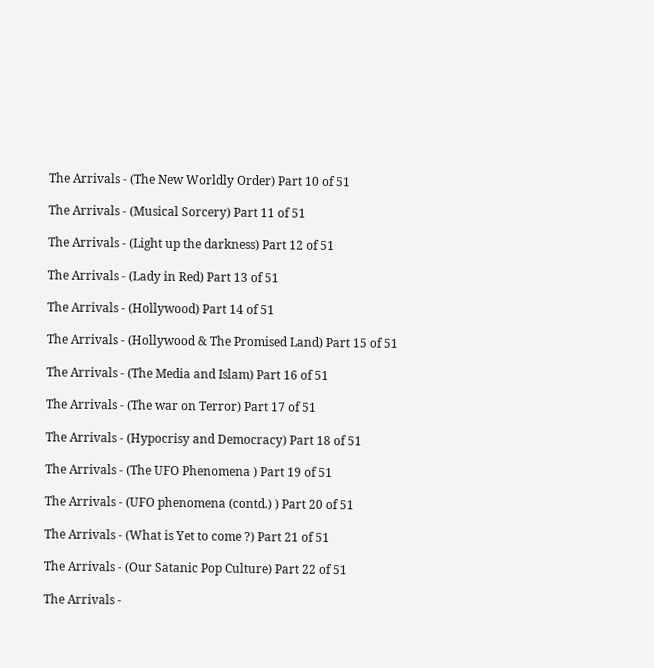The Arrivals - (The New Worldly Order) Part 10 of 51

The Arrivals - (Musical Sorcery) Part 11 of 51

The Arrivals - (Light up the darkness) Part 12 of 51

The Arrivals - (Lady in Red) Part 13 of 51

The Arrivals - (Hollywood) Part 14 of 51

The Arrivals - (Hollywood & The Promised Land) Part 15 of 51

The Arrivals - (The Media and Islam) Part 16 of 51

The Arrivals - (The war on Terror) Part 17 of 51

The Arrivals - (Hypocrisy and Democracy) Part 18 of 51

The Arrivals - (The UFO Phenomena ) Part 19 of 51

The Arrivals - (UFO phenomena (contd.) ) Part 20 of 51

The Arrivals - (What is Yet to come ?) Part 21 of 51

The Arrivals - (Our Satanic Pop Culture) Part 22 of 51

The Arrivals -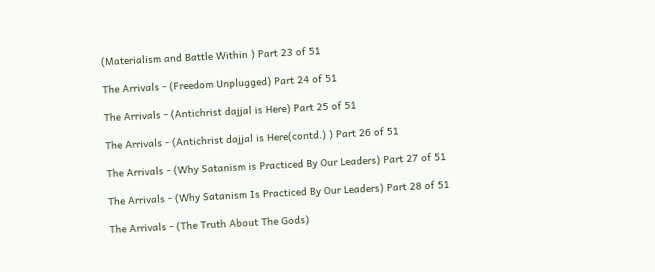(Materialism and Battle Within ) Part 23 of 51

The Arrivals - (Freedom Unplugged) Part 24 of 51

The Arrivals - (Antichrist dajjal is Here) Part 25 of 51

The Arrivals - (Antichrist dajjal is Here(contd.) ) Part 26 of 51

The Arrivals - (Why Satanism is Practiced By Our Leaders) Part 27 of 51

The Arrivals - (Why Satanism Is Practiced By Our Leaders) Part 28 of 51

The Arrivals - (The Truth About The Gods)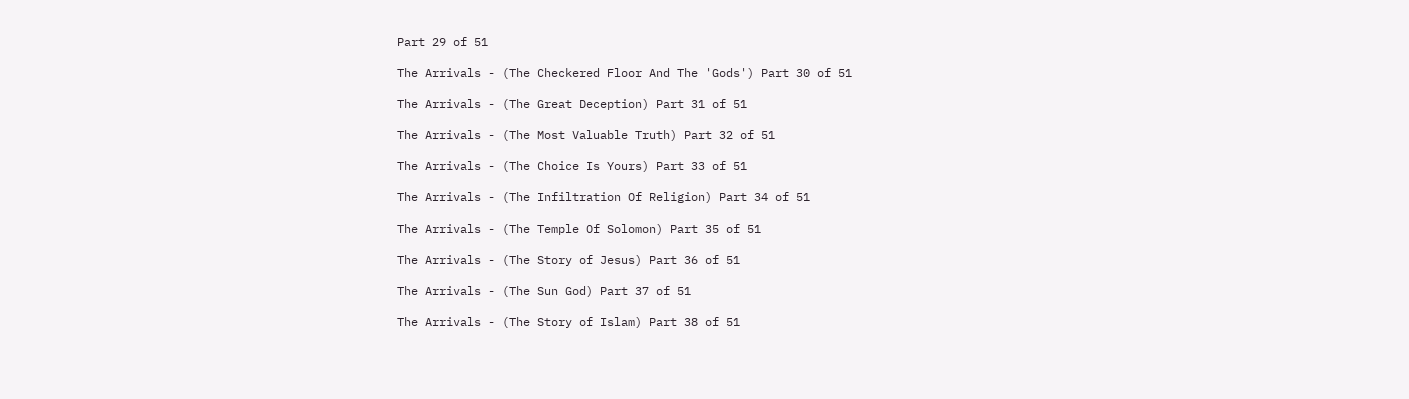Part 29 of 51

The Arrivals - (The Checkered Floor And The 'Gods') Part 30 of 51

The Arrivals - (The Great Deception) Part 31 of 51

The Arrivals - (The Most Valuable Truth) Part 32 of 51

The Arrivals - (The Choice Is Yours) Part 33 of 51

The Arrivals - (The Infiltration Of Religion) Part 34 of 51

The Arrivals - (The Temple Of Solomon) Part 35 of 51

The Arrivals - (The Story of Jesus) Part 36 of 51

The Arrivals - (The Sun God) Part 37 of 51

The Arrivals - (The Story of Islam) Part 38 of 51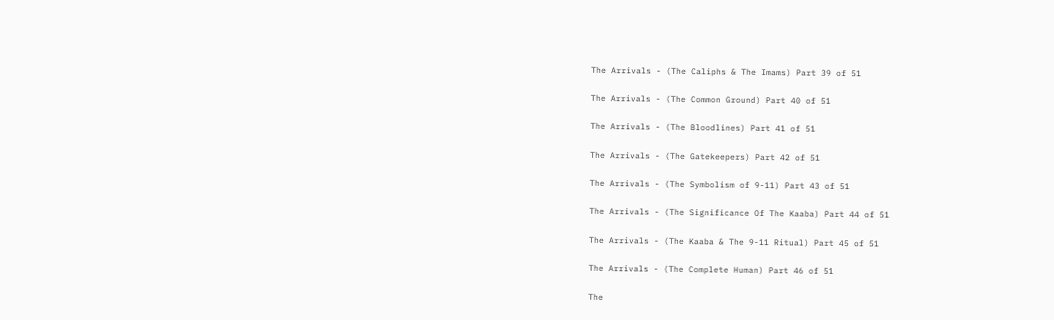The Arrivals - (The Caliphs & The Imams) Part 39 of 51

The Arrivals - (The Common Ground) Part 40 of 51

The Arrivals - (The Bloodlines) Part 41 of 51

The Arrivals - (The Gatekeepers) Part 42 of 51

The Arrivals - (The Symbolism of 9-11) Part 43 of 51

The Arrivals - (The Significance Of The Kaaba) Part 44 of 51

The Arrivals - (The Kaaba & The 9-11 Ritual) Part 45 of 51

The Arrivals - (The Complete Human) Part 46 of 51

The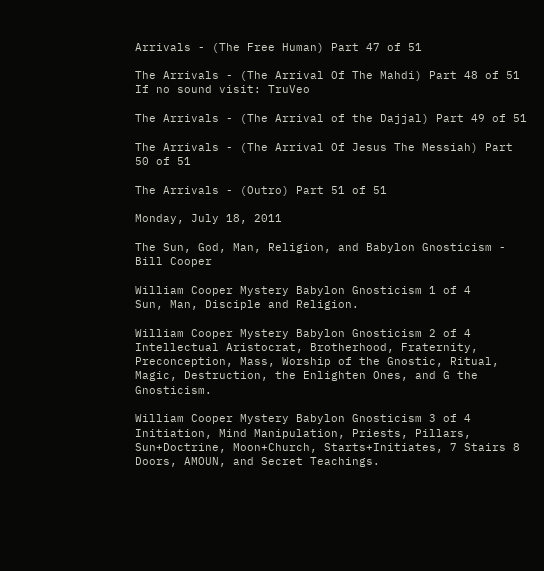Arrivals - (The Free Human) Part 47 of 51

The Arrivals - (The Arrival Of The Mahdi) Part 48 of 51
If no sound visit: TruVeo

The Arrivals - (The Arrival of the Dajjal) Part 49 of 51

The Arrivals - (The Arrival Of Jesus The Messiah) Part 50 of 51

The Arrivals - (Outro) Part 51 of 51

Monday, July 18, 2011

The Sun, God, Man, Religion, and Babylon Gnosticism - Bill Cooper

William Cooper Mystery Babylon Gnosticism 1 of 4
Sun, Man, Disciple and Religion.

William Cooper Mystery Babylon Gnosticism 2 of 4
Intellectual Aristocrat, Brotherhood, Fraternity, Preconception, Mass, Worship of the Gnostic, Ritual, Magic, Destruction, the Enlighten Ones, and G the Gnosticism.

William Cooper Mystery Babylon Gnosticism 3 of 4
Initiation, Mind Manipulation, Priests, Pillars, Sun+Doctrine, Moon+Church, Starts+Initiates, 7 Stairs 8 Doors, AMOUN, and Secret Teachings.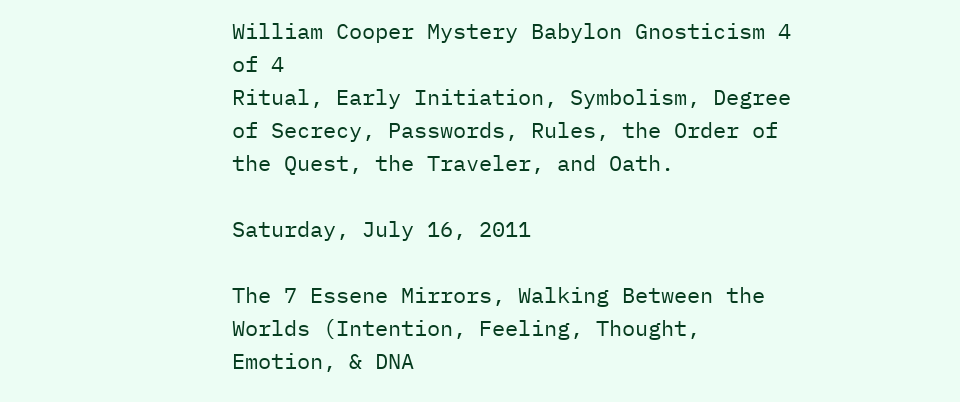William Cooper Mystery Babylon Gnosticism 4 of 4
Ritual, Early Initiation, Symbolism, Degree of Secrecy, Passwords, Rules, the Order of the Quest, the Traveler, and Oath.

Saturday, July 16, 2011

The 7 Essene Mirrors, Walking Between the Worlds (Intention, Feeling, Thought, Emotion, & DNA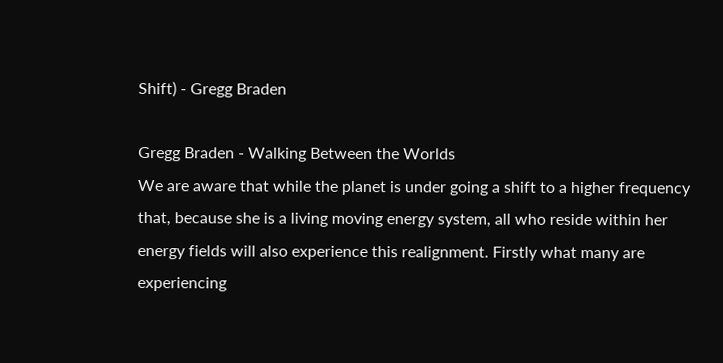Shift) - Gregg Braden

Gregg Braden - Walking Between the Worlds
We are aware that while the planet is under going a shift to a higher frequency that, because she is a living moving energy system, all who reside within her energy fields will also experience this realignment. Firstly what many are experiencing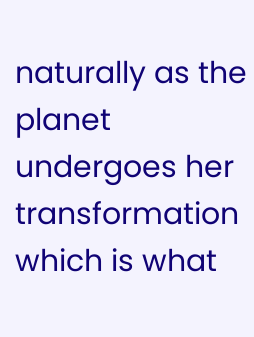naturally as the planet undergoes her transformation which is what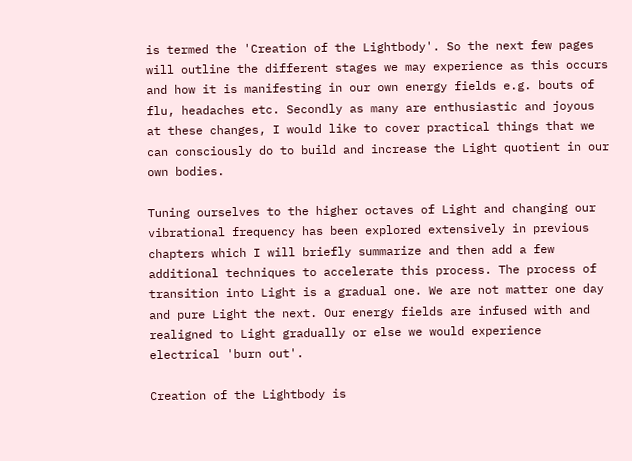is termed the 'Creation of the Lightbody'. So the next few pages will outline the different stages we may experience as this occurs and how it is manifesting in our own energy fields e.g. bouts of flu, headaches etc. Secondly as many are enthusiastic and joyous at these changes, I would like to cover practical things that we can consciously do to build and increase the Light quotient in our own bodies.

Tuning ourselves to the higher octaves of Light and changing our vibrational frequency has been explored extensively in previous chapters which I will briefly summarize and then add a few additional techniques to accelerate this process. The process of transition into Light is a gradual one. We are not matter one day and pure Light the next. Our energy fields are infused with and realigned to Light gradually or else we would experience electrical 'burn out'.

Creation of the Lightbody is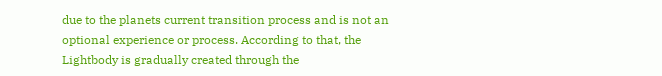due to the planets current transition process and is not an optional experience or process. According to that, the Lightbody is gradually created through the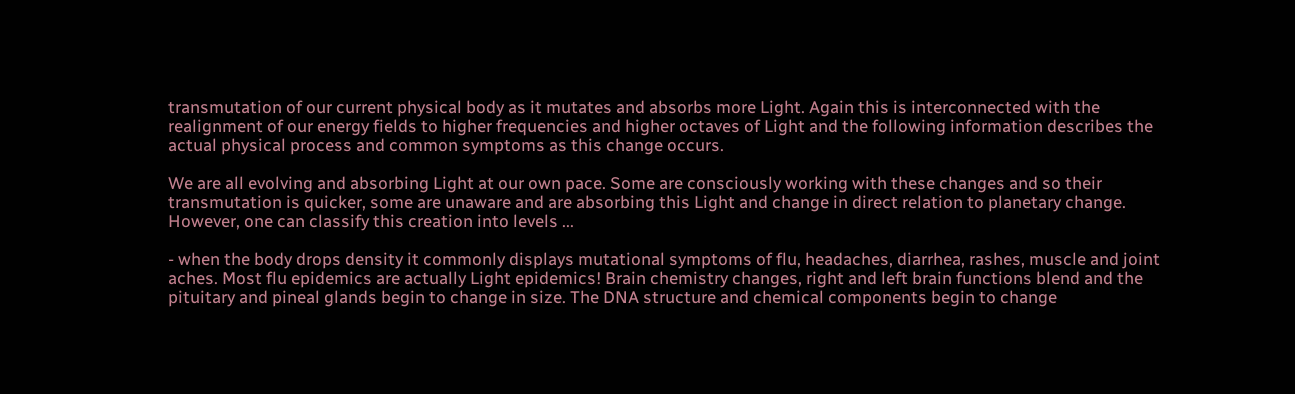transmutation of our current physical body as it mutates and absorbs more Light. Again this is interconnected with the realignment of our energy fields to higher frequencies and higher octaves of Light and the following information describes the actual physical process and common symptoms as this change occurs.

We are all evolving and absorbing Light at our own pace. Some are consciously working with these changes and so their transmutation is quicker, some are unaware and are absorbing this Light and change in direct relation to planetary change. However, one can classify this creation into levels ...

- when the body drops density it commonly displays mutational symptoms of flu, headaches, diarrhea, rashes, muscle and joint aches. Most flu epidemics are actually Light epidemics! Brain chemistry changes, right and left brain functions blend and the pituitary and pineal glands begin to change in size. The DNA structure and chemical components begin to change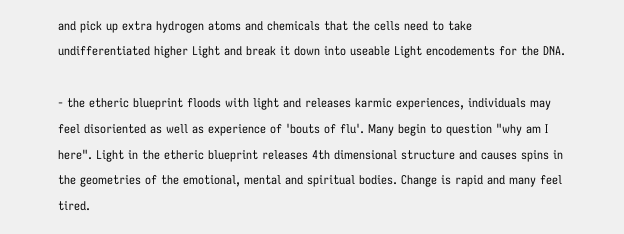and pick up extra hydrogen atoms and chemicals that the cells need to take undifferentiated higher Light and break it down into useable Light encodements for the DNA.

- the etheric blueprint floods with light and releases karmic experiences, individuals may feel disoriented as well as experience of 'bouts of flu'. Many begin to question "why am I here". Light in the etheric blueprint releases 4th dimensional structure and causes spins in the geometries of the emotional, mental and spiritual bodies. Change is rapid and many feel tired.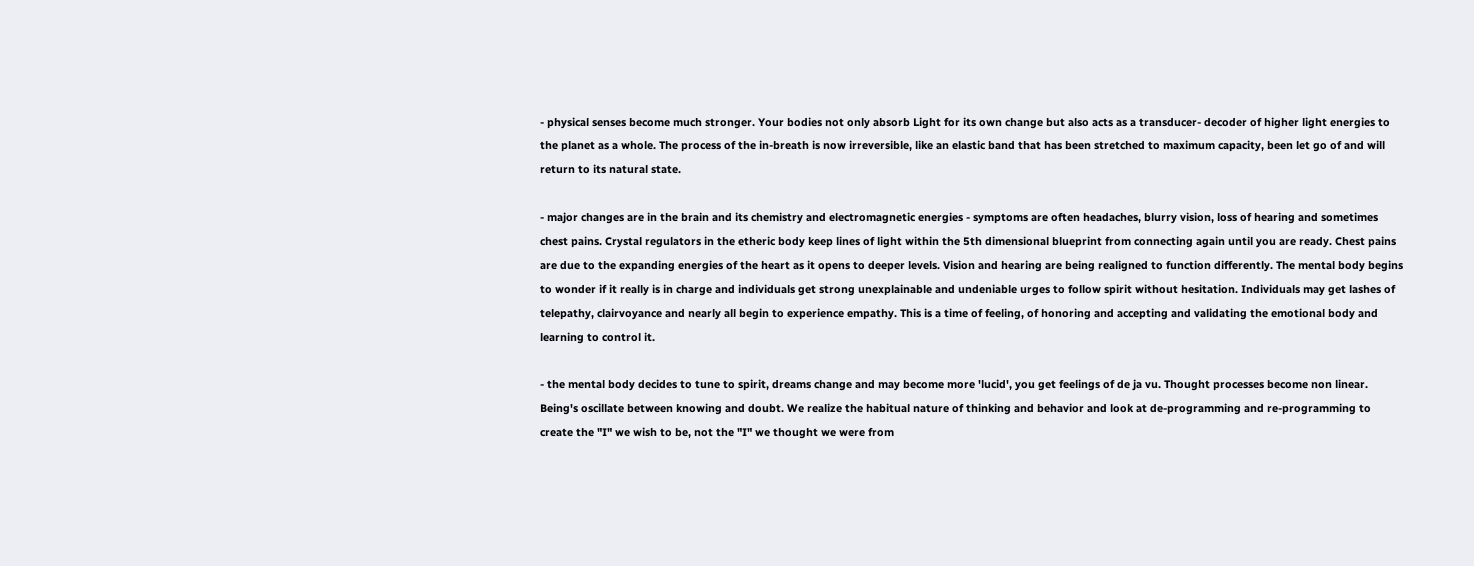- physical senses become much stronger. Your bodies not only absorb Light for its own change but also acts as a transducer- decoder of higher light energies to the planet as a whole. The process of the in-breath is now irreversible, like an elastic band that has been stretched to maximum capacity, been let go of and will return to its natural state.

- major changes are in the brain and its chemistry and electromagnetic energies - symptoms are often headaches, blurry vision, loss of hearing and sometimes chest pains. Crystal regulators in the etheric body keep lines of light within the 5th dimensional blueprint from connecting again until you are ready. Chest pains are due to the expanding energies of the heart as it opens to deeper levels. Vision and hearing are being realigned to function differently. The mental body begins to wonder if it really is in charge and individuals get strong unexplainable and undeniable urges to follow spirit without hesitation. Individuals may get lashes of telepathy, clairvoyance and nearly all begin to experience empathy. This is a time of feeling, of honoring and accepting and validating the emotional body and learning to control it.

- the mental body decides to tune to spirit, dreams change and may become more 'lucid', you get feelings of de ja vu. Thought processes become non linear. Being's oscillate between knowing and doubt. We realize the habitual nature of thinking and behavior and look at de-programming and re-programming to create the "I" we wish to be, not the "I" we thought we were from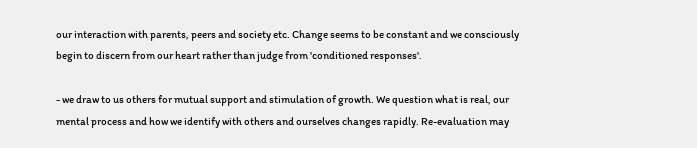our interaction with parents, peers and society etc. Change seems to be constant and we consciously begin to discern from our heart rather than judge from 'conditioned responses'.

- we draw to us others for mutual support and stimulation of growth. We question what is real, our mental process and how we identify with others and ourselves changes rapidly. Re-evaluation may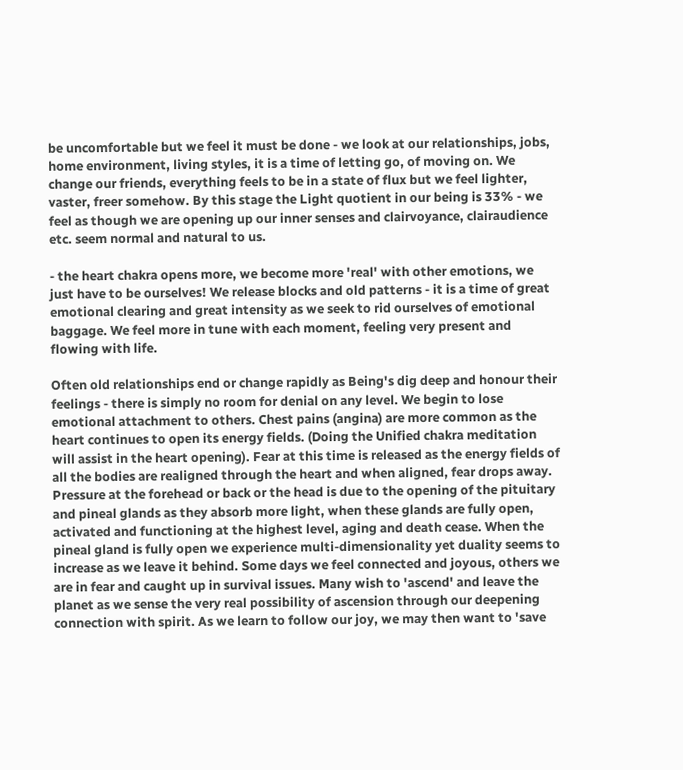be uncomfortable but we feel it must be done - we look at our relationships, jobs, home environment, living styles, it is a time of letting go, of moving on. We change our friends, everything feels to be in a state of flux but we feel lighter, vaster, freer somehow. By this stage the Light quotient in our being is 33% - we feel as though we are opening up our inner senses and clairvoyance, clairaudience etc. seem normal and natural to us.

- the heart chakra opens more, we become more 'real' with other emotions, we just have to be ourselves! We release blocks and old patterns - it is a time of great emotional clearing and great intensity as we seek to rid ourselves of emotional baggage. We feel more in tune with each moment, feeling very present and flowing with life.

Often old relationships end or change rapidly as Being's dig deep and honour their feelings - there is simply no room for denial on any level. We begin to lose emotional attachment to others. Chest pains (angina) are more common as the heart continues to open its energy fields. (Doing the Unified chakra meditation will assist in the heart opening). Fear at this time is released as the energy fields of all the bodies are realigned through the heart and when aligned, fear drops away. Pressure at the forehead or back or the head is due to the opening of the pituitary and pineal glands as they absorb more light, when these glands are fully open, activated and functioning at the highest level, aging and death cease. When the pineal gland is fully open we experience multi-dimensionality yet duality seems to increase as we leave it behind. Some days we feel connected and joyous, others we are in fear and caught up in survival issues. Many wish to 'ascend' and leave the planet as we sense the very real possibility of ascension through our deepening connection with spirit. As we learn to follow our joy, we may then want to 'save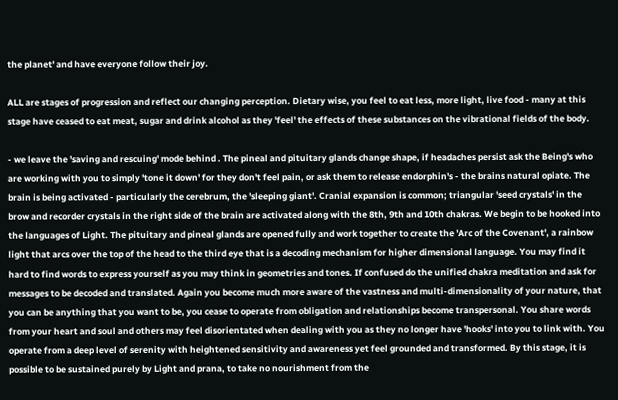the planet' and have everyone follow their joy.

ALL are stages of progression and reflect our changing perception. Dietary wise, you feel to eat less, more light, live food - many at this stage have ceased to eat meat, sugar and drink alcohol as they 'feel' the effects of these substances on the vibrational fields of the body.

- we leave the 'saving and rescuing' mode behind . The pineal and pituitary glands change shape, if headaches persist ask the Being's who are working with you to simply 'tone it down' for they don't feel pain, or ask them to release endorphin's - the brains natural opiate. The brain is being activated - particularly the cerebrum, the 'sleeping giant'. Cranial expansion is common; triangular 'seed crystals' in the brow and recorder crystals in the right side of the brain are activated along with the 8th, 9th and 10th chakras. We begin to be hooked into the languages of Light. The pituitary and pineal glands are opened fully and work together to create the 'Arc of the Covenant', a rainbow light that arcs over the top of the head to the third eye that is a decoding mechanism for higher dimensional language. You may find it hard to find words to express yourself as you may think in geometries and tones. If confused do the unified chakra meditation and ask for messages to be decoded and translated. Again you become much more aware of the vastness and multi-dimensionality of your nature, that you can be anything that you want to be, you cease to operate from obligation and relationships become transpersonal. You share words from your heart and soul and others may feel disorientated when dealing with you as they no longer have 'hooks' into you to link with. You operate from a deep level of serenity with heightened sensitivity and awareness yet feel grounded and transformed. By this stage, it is possible to be sustained purely by Light and prana, to take no nourishment from the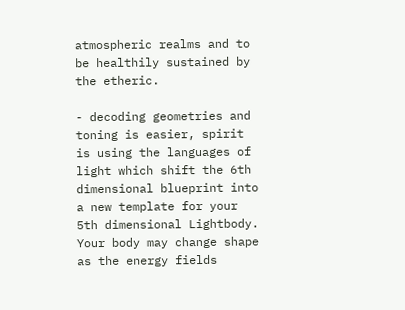atmospheric realms and to be healthily sustained by the etheric.

- decoding geometries and toning is easier, spirit is using the languages of light which shift the 6th dimensional blueprint into a new template for your 5th dimensional Lightbody. Your body may change shape as the energy fields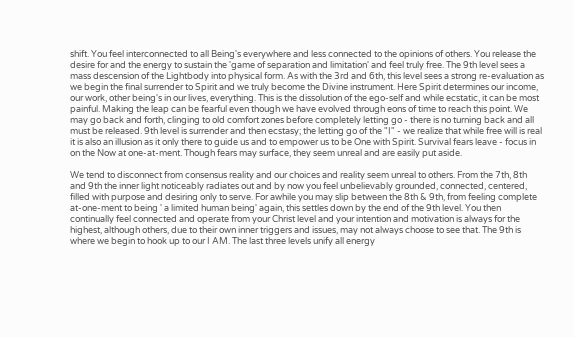shift. You feel interconnected to all Being's everywhere and less connected to the opinions of others. You release the desire for and the energy to sustain the 'game of separation and limitation' and feel truly free. The 9th level sees a mass descension of the Lightbody into physical form. As with the 3rd and 6th, this level sees a strong re-evaluation as we begin the final surrender to Spirit and we truly become the Divine instrument. Here Spirit determines our income, our work, other being's in our lives, everything. This is the dissolution of the ego-self and while ecstatic, it can be most painful. Making the leap can be fearful even though we have evolved through eons of time to reach this point. We may go back and forth, clinging to old comfort zones before completely letting go - there is no turning back and all must be released. 9th level is surrender and then ecstasy; the letting go of the "I" - we realize that while free will is real it is also an illusion as it only there to guide us and to empower us to be One with Spirit. Survival fears leave - focus in on the Now at one-at-ment. Though fears may surface, they seem unreal and are easily put aside.

We tend to disconnect from consensus reality and our choices and reality seem unreal to others. From the 7th, 8th and 9th the inner light noticeably radiates out and by now you feel unbelievably grounded, connected, centered, filled with purpose and desiring only to serve. For awhile you may slip between the 8th & 9th, from feeling complete at-one-ment to being ' a limited human being' again, this settles down by the end of the 9th level. You then continually feel connected and operate from your Christ level and your intention and motivation is always for the highest, although others, due to their own inner triggers and issues, may not always choose to see that. The 9th is where we begin to hook up to our I AM. The last three levels unify all energy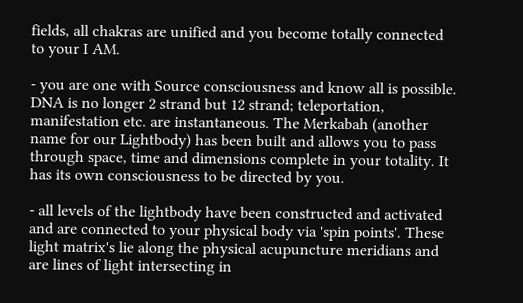fields, all chakras are unified and you become totally connected to your I AM.

- you are one with Source consciousness and know all is possible. DNA is no longer 2 strand but 12 strand; teleportation, manifestation etc. are instantaneous. The Merkabah (another name for our Lightbody) has been built and allows you to pass through space, time and dimensions complete in your totality. It has its own consciousness to be directed by you.

- all levels of the lightbody have been constructed and activated and are connected to your physical body via 'spin points'. These light matrix's lie along the physical acupuncture meridians and are lines of light intersecting in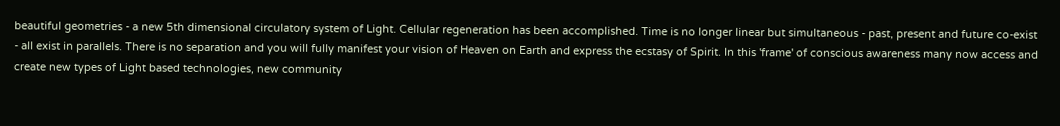beautiful geometries - a new 5th dimensional circulatory system of Light. Cellular regeneration has been accomplished. Time is no longer linear but simultaneous - past, present and future co-exist - all exist in parallels. There is no separation and you will fully manifest your vision of Heaven on Earth and express the ecstasy of Spirit. In this 'frame' of conscious awareness many now access and create new types of Light based technologies, new community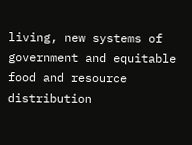living, new systems of government and equitable food and resource distribution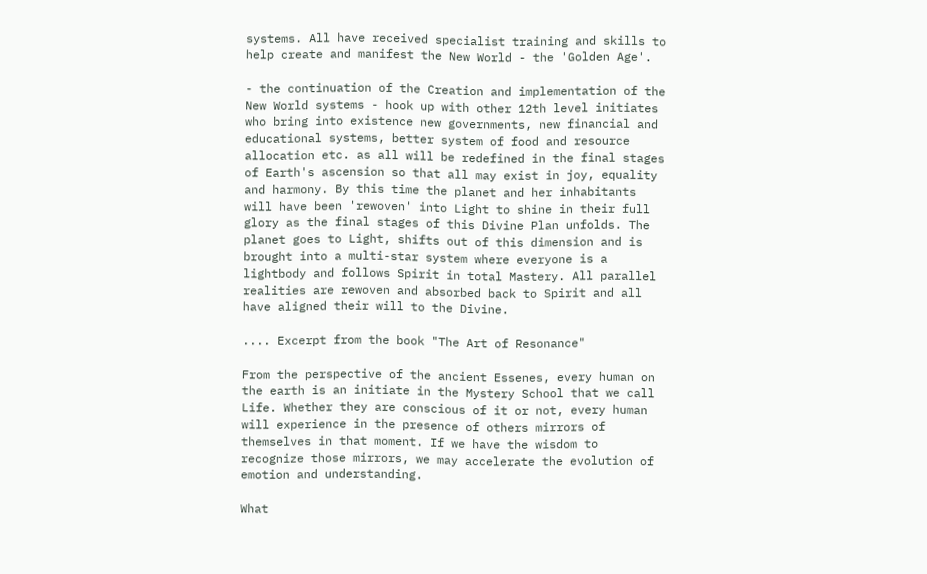systems. All have received specialist training and skills to help create and manifest the New World - the 'Golden Age'.

- the continuation of the Creation and implementation of the New World systems - hook up with other 12th level initiates who bring into existence new governments, new financial and educational systems, better system of food and resource allocation etc. as all will be redefined in the final stages of Earth's ascension so that all may exist in joy, equality and harmony. By this time the planet and her inhabitants will have been 'rewoven' into Light to shine in their full glory as the final stages of this Divine Plan unfolds. The planet goes to Light, shifts out of this dimension and is brought into a multi-star system where everyone is a lightbody and follows Spirit in total Mastery. All parallel realities are rewoven and absorbed back to Spirit and all have aligned their will to the Divine.

.... Excerpt from the book "The Art of Resonance"

From the perspective of the ancient Essenes, every human on the earth is an initiate in the Mystery School that we call Life. Whether they are conscious of it or not, every human will experience in the presence of others mirrors of themselves in that moment. If we have the wisdom to recognize those mirrors, we may accelerate the evolution of emotion and understanding.

What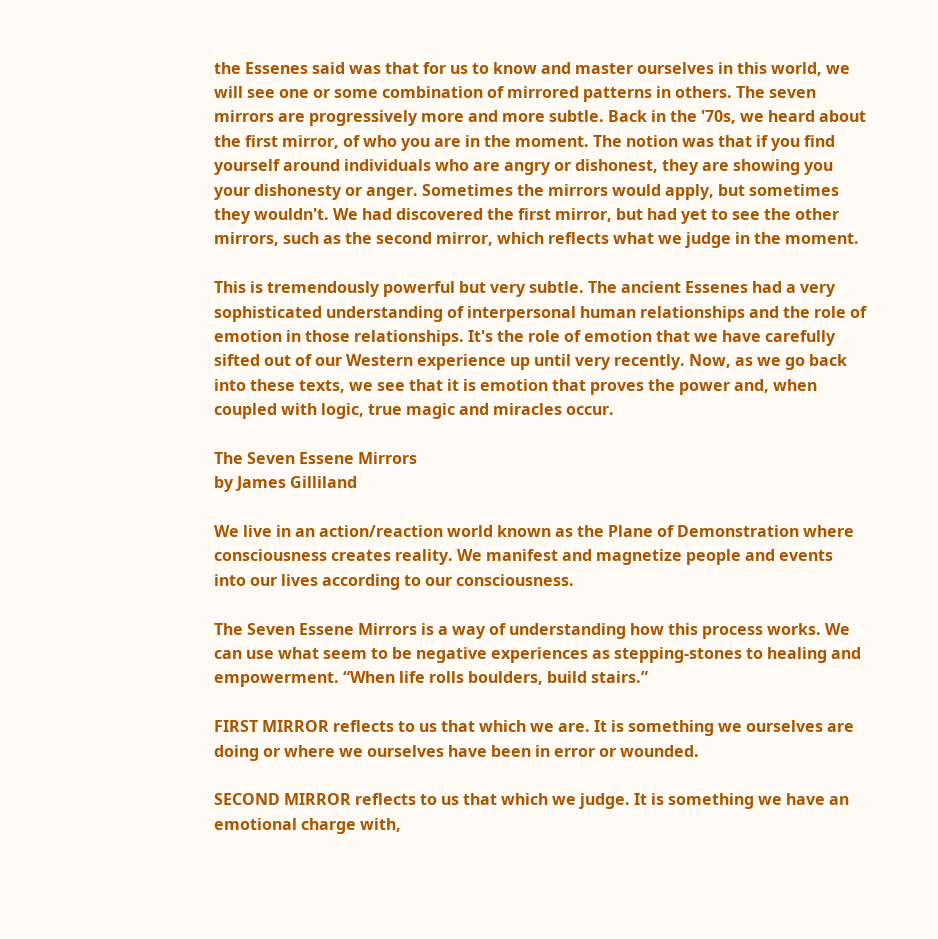the Essenes said was that for us to know and master ourselves in this world, we will see one or some combination of mirrored patterns in others. The seven mirrors are progressively more and more subtle. Back in the '70s, we heard about the first mirror, of who you are in the moment. The notion was that if you find yourself around individuals who are angry or dishonest, they are showing you your dishonesty or anger. Sometimes the mirrors would apply, but sometimes they wouldn't. We had discovered the first mirror, but had yet to see the other mirrors, such as the second mirror, which reflects what we judge in the moment.

This is tremendously powerful but very subtle. The ancient Essenes had a very sophisticated understanding of interpersonal human relationships and the role of emotion in those relationships. It's the role of emotion that we have carefully sifted out of our Western experience up until very recently. Now, as we go back into these texts, we see that it is emotion that proves the power and, when coupled with logic, true magic and miracles occur.

The Seven Essene Mirrors
by James Gilliland

We live in an action/reaction world known as the Plane of Demonstration where consciousness creates reality. We manifest and magnetize people and events into our lives according to our consciousness.

The Seven Essene Mirrors is a way of understanding how this process works. We can use what seem to be negative experiences as stepping-stones to healing and empowerment. “When life rolls boulders, build stairs.”

FIRST MIRROR reflects to us that which we are. It is something we ourselves are doing or where we ourselves have been in error or wounded.

SECOND MIRROR reflects to us that which we judge. It is something we have an emotional charge with,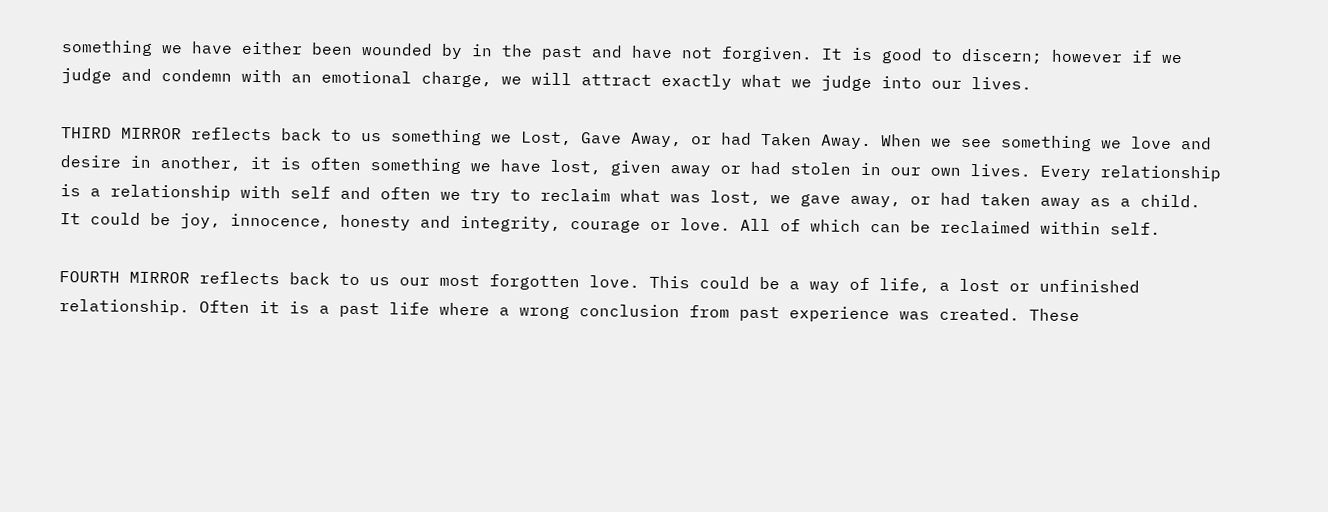something we have either been wounded by in the past and have not forgiven. It is good to discern; however if we judge and condemn with an emotional charge, we will attract exactly what we judge into our lives.

THIRD MIRROR reflects back to us something we Lost, Gave Away, or had Taken Away. When we see something we love and desire in another, it is often something we have lost, given away or had stolen in our own lives. Every relationship is a relationship with self and often we try to reclaim what was lost, we gave away, or had taken away as a child. It could be joy, innocence, honesty and integrity, courage or love. All of which can be reclaimed within self.

FOURTH MIRROR reflects back to us our most forgotten love. This could be a way of life, a lost or unfinished relationship. Often it is a past life where a wrong conclusion from past experience was created. These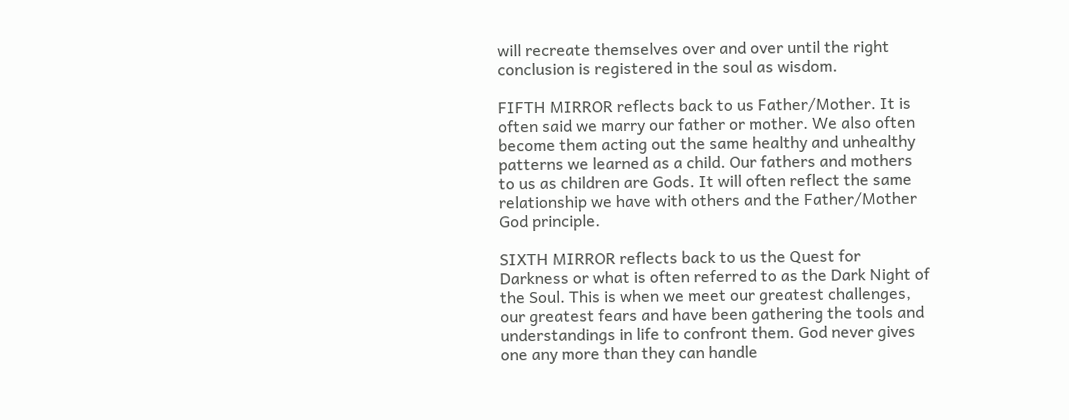will recreate themselves over and over until the right conclusion is registered in the soul as wisdom.

FIFTH MIRROR reflects back to us Father/Mother. It is often said we marry our father or mother. We also often become them acting out the same healthy and unhealthy patterns we learned as a child. Our fathers and mothers to us as children are Gods. It will often reflect the same relationship we have with others and the Father/Mother God principle.

SIXTH MIRROR reflects back to us the Quest for Darkness or what is often referred to as the Dark Night of the Soul. This is when we meet our greatest challenges, our greatest fears and have been gathering the tools and understandings in life to confront them. God never gives one any more than they can handle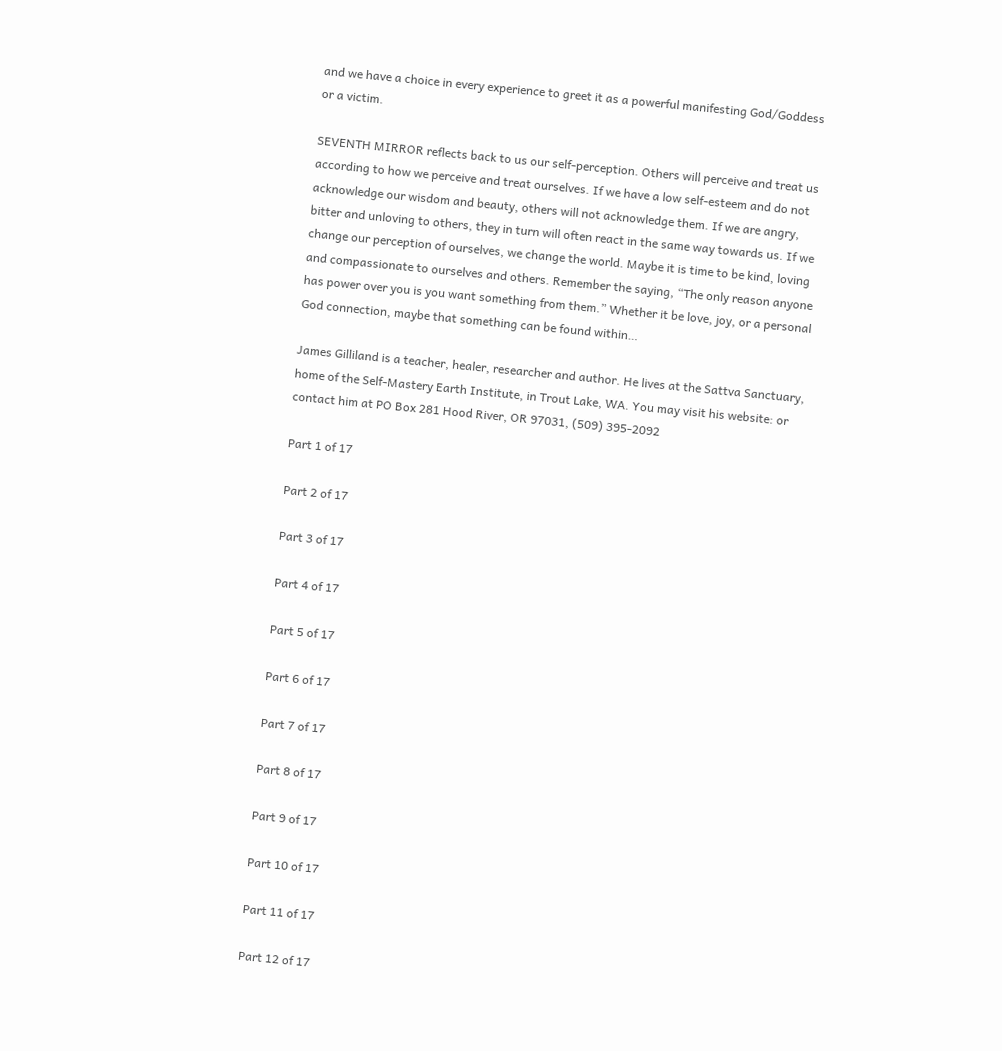and we have a choice in every experience to greet it as a powerful manifesting God/Goddess or a victim.

SEVENTH MIRROR reflects back to us our self-perception. Others will perceive and treat us according to how we perceive and treat ourselves. If we have a low self-esteem and do not acknowledge our wisdom and beauty, others will not acknowledge them. If we are angry, bitter and unloving to others, they in turn will often react in the same way towards us. If we change our perception of ourselves, we change the world. Maybe it is time to be kind, loving and compassionate to ourselves and others. Remember the saying, “The only reason anyone has power over you is you want something from them.” Whether it be love, joy, or a personal God connection, maybe that something can be found within…

James Gilliland is a teacher, healer, researcher and author. He lives at the Sattva Sanctuary, home of the Self-Mastery Earth Institute, in Trout Lake, WA. You may visit his website: or contact him at PO Box 281 Hood River, OR 97031, (509) 395-2092

Part 1 of 17

Part 2 of 17

Part 3 of 17

Part 4 of 17

Part 5 of 17

Part 6 of 17

Part 7 of 17

Part 8 of 17

Part 9 of 17

Part 10 of 17

Part 11 of 17

Part 12 of 17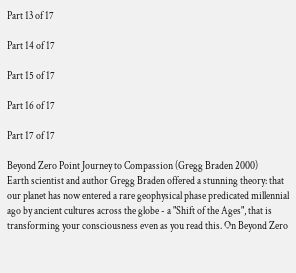Part 13 of 17

Part 14 of 17

Part 15 of 17

Part 16 of 17

Part 17 of 17

Beyond Zero Point Journey to Compassion (Gregg Braden 2000)
Earth scientist and author Gregg Braden offered a stunning theory: that our planet has now entered a rare geophysical phase predicated millennial ago by ancient cultures across the globe - a "Shift of the Ages", that is transforming your consciousness even as you read this. On Beyond Zero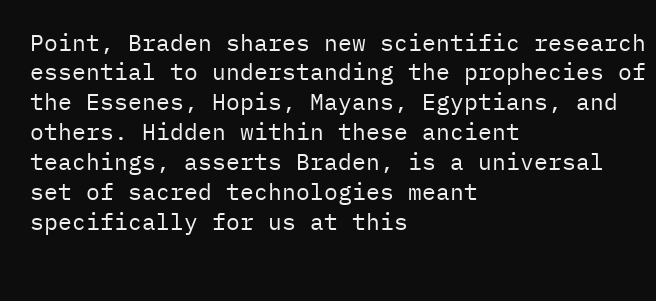Point, Braden shares new scientific research essential to understanding the prophecies of the Essenes, Hopis, Mayans, Egyptians, and others. Hidden within these ancient teachings, asserts Braden, is a universal set of sacred technologies meant specifically for us at this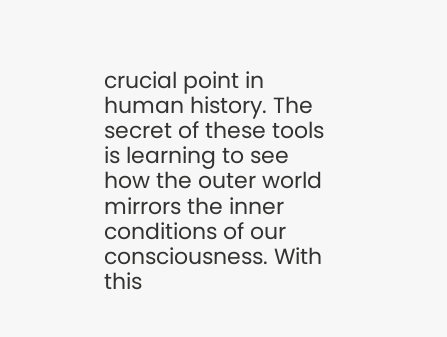crucial point in human history. The secret of these tools is learning to see how the outer world mirrors the inner conditions of our consciousness. With this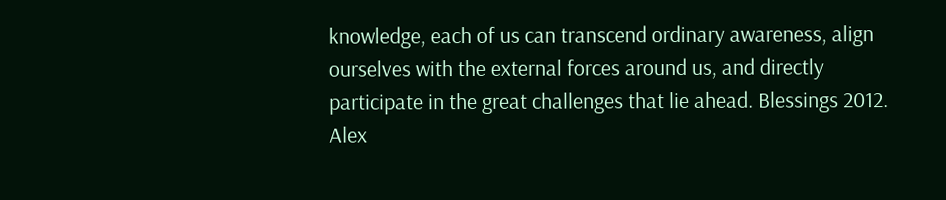knowledge, each of us can transcend ordinary awareness, align ourselves with the external forces around us, and directly participate in the great challenges that lie ahead. Blessings 2012. Alex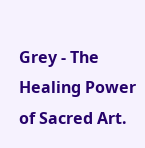Grey - The Healing Power of Sacred Art.